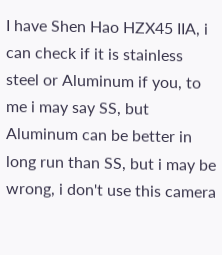I have Shen Hao HZX45 IIA, i can check if it is stainless steel or Aluminum if you, to me i may say SS, but Aluminum can be better in long run than SS, but i may be wrong, i don't use this camera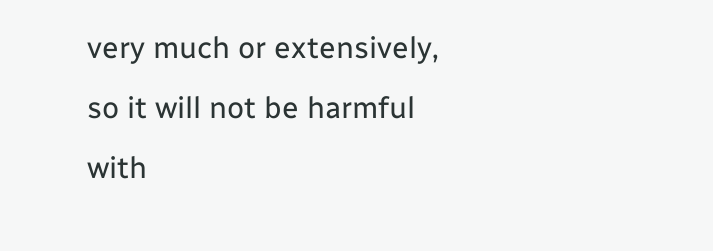very much or extensively, so it will not be harmful with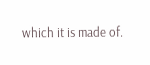which it is made of.